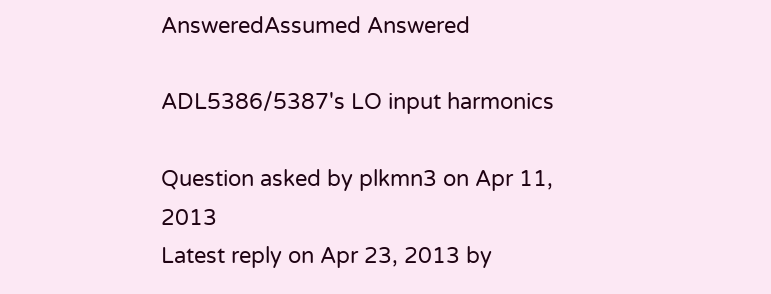AnsweredAssumed Answered

ADL5386/5387's LO input harmonics

Question asked by plkmn3 on Apr 11, 2013
Latest reply on Apr 23, 2013 by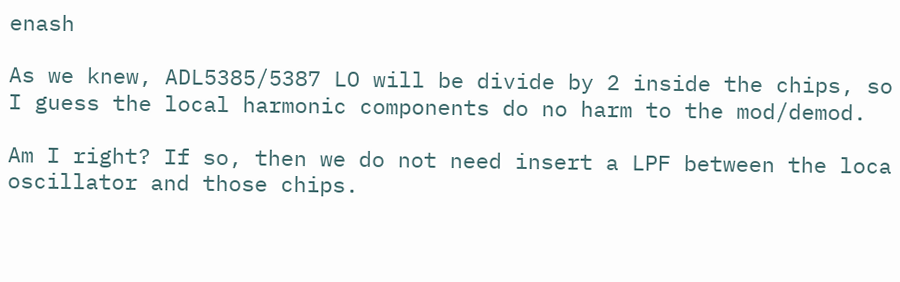enash

As we knew, ADL5385/5387 LO will be divide by 2 inside the chips, so I guess the local harmonic components do no harm to the mod/demod.

Am I right? If so, then we do not need insert a LPF between the loca oscillator and those chips.